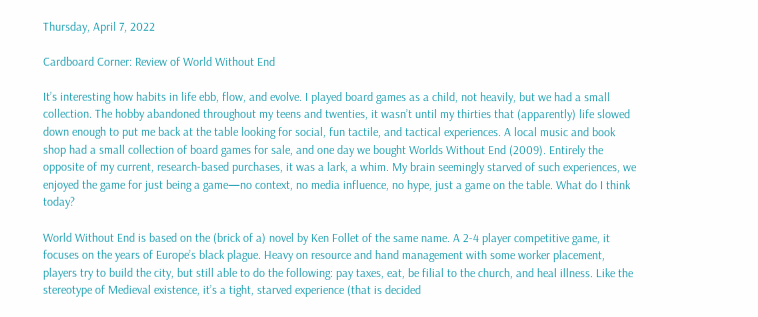Thursday, April 7, 2022

Cardboard Corner: Review of World Without End

It’s interesting how habits in life ebb, flow, and evolve. I played board games as a child, not heavily, but we had a small collection. The hobby abandoned throughout my teens and twenties, it wasn’t until my thirties that (apparently) life slowed down enough to put me back at the table looking for social, fun tactile, and tactical experiences. A local music and book shop had a small collection of board games for sale, and one day we bought Worlds Without End (2009). Entirely the opposite of my current, research-based purchases, it was a lark, a whim. My brain seemingly starved of such experiences, we enjoyed the game for just being a game—no context, no media influence, no hype, just a game on the table. What do I think today?

World Without End is based on the (brick of a) novel by Ken Follet of the same name. A 2-4 player competitive game, it focuses on the years of Europe’s black plague. Heavy on resource and hand management with some worker placement, players try to build the city, but still able to do the following: pay taxes, eat, be filial to the church, and heal illness. Like the stereotype of Medieval existence, it’s a tight, starved experience (that is decided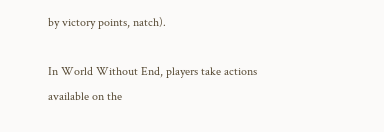by victory points, natch).

In World Without End, players take actions available on the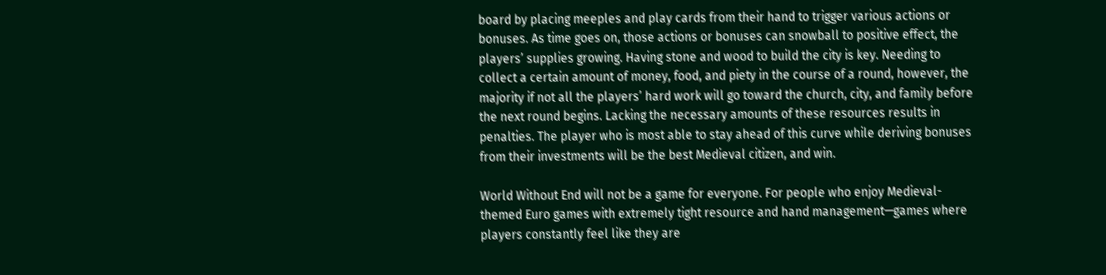board by placing meeples and play cards from their hand to trigger various actions or bonuses. As time goes on, those actions or bonuses can snowball to positive effect, the players’ supplies growing. Having stone and wood to build the city is key. Needing to collect a certain amount of money, food, and piety in the course of a round, however, the majority if not all the players’ hard work will go toward the church, city, and family before the next round begins. Lacking the necessary amounts of these resources results in penalties. The player who is most able to stay ahead of this curve while deriving bonuses from their investments will be the best Medieval citizen, and win.

World Without End will not be a game for everyone. For people who enjoy Medieval-themed Euro games with extremely tight resource and hand management—games where players constantly feel like they are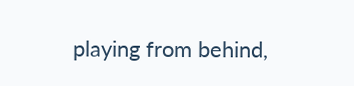playing from behind,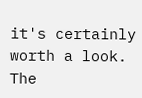it's certainly worth a look. The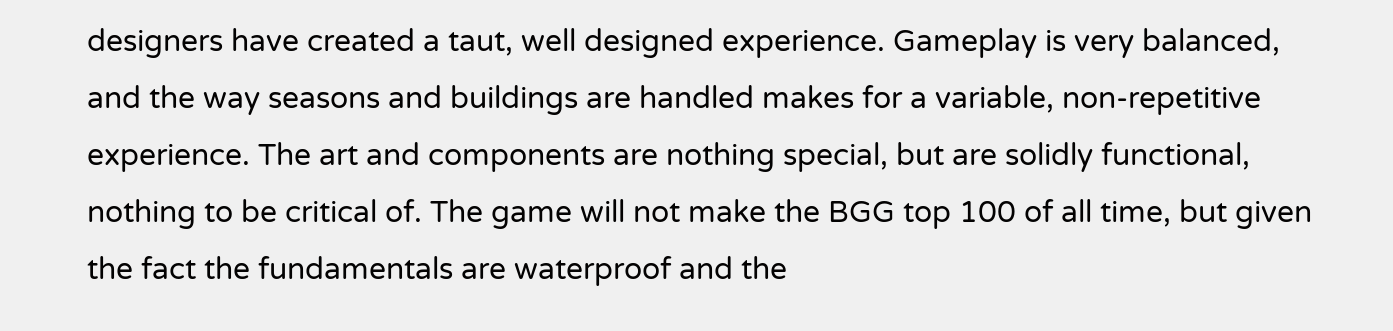designers have created a taut, well designed experience. Gameplay is very balanced, and the way seasons and buildings are handled makes for a variable, non-repetitive experience. The art and components are nothing special, but are solidly functional, nothing to be critical of. The game will not make the BGG top 100 of all time, but given the fact the fundamentals are waterproof and the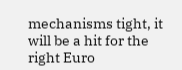mechanisms tight, it will be a hit for the right Euro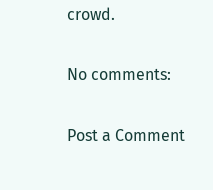crowd.

No comments:

Post a Comment